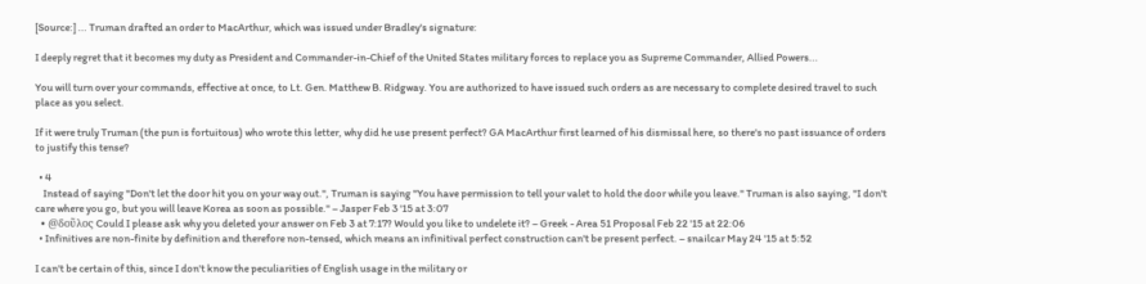[Source:] ... Truman drafted an order to MacArthur, which was issued under Bradley's signature:

I deeply regret that it becomes my duty as President and Commander-in-Chief of the United States military forces to replace you as Supreme Commander, Allied Powers...

You will turn over your commands, effective at once, to Lt. Gen. Matthew B. Ridgway. You are authorized to have issued such orders as are necessary to complete desired travel to such place as you select.

If it were truly Truman (the pun is fortuitous) who wrote this letter, why did he use present perfect? GA MacArthur first learned of his dismissal here, so there's no past issuance of orders to justify this tense?

  • 4
    Instead of saying "Don't let the door hit you on your way out.", Truman is saying "You have permission to tell your valet to hold the door while you leave." Truman is also saying, "I don't care where you go, but you will leave Korea as soon as possible." – Jasper Feb 3 '15 at 3:07
  • @δοῦλος Could I please ask why you deleted your answer on Feb 3 at 7:17? Would you like to undelete it? – Greek - Area 51 Proposal Feb 22 '15 at 22:06
  • Infinitives are non-finite by definition and therefore non-tensed, which means an infinitival perfect construction can't be present perfect. – snailcar May 24 '15 at 5:52

I can't be certain of this, since I don't know the peculiarities of English usage in the military or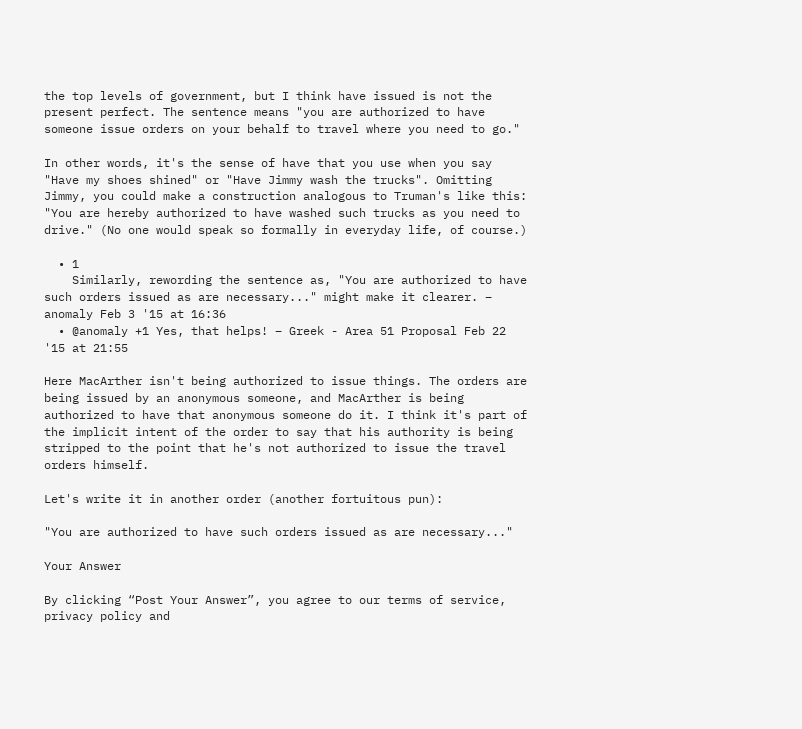the top levels of government, but I think have issued is not the present perfect. The sentence means "you are authorized to have someone issue orders on your behalf to travel where you need to go."

In other words, it's the sense of have that you use when you say "Have my shoes shined" or "Have Jimmy wash the trucks". Omitting Jimmy, you could make a construction analogous to Truman's like this: "You are hereby authorized to have washed such trucks as you need to drive." (No one would speak so formally in everyday life, of course.)

  • 1
    Similarly, rewording the sentence as, "You are authorized to have such orders issued as are necessary..." might make it clearer. – anomaly Feb 3 '15 at 16:36
  • @anomaly +1 Yes, that helps! – Greek - Area 51 Proposal Feb 22 '15 at 21:55

Here MacArther isn't being authorized to issue things. The orders are being issued by an anonymous someone, and MacArther is being authorized to have that anonymous someone do it. I think it's part of the implicit intent of the order to say that his authority is being stripped to the point that he's not authorized to issue the travel orders himself.

Let's write it in another order (another fortuitous pun):

"You are authorized to have such orders issued as are necessary..."

Your Answer

By clicking “Post Your Answer”, you agree to our terms of service, privacy policy and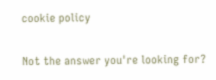cookie policy

Not the answer you're looking for?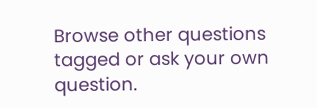Browse other questions tagged or ask your own question.